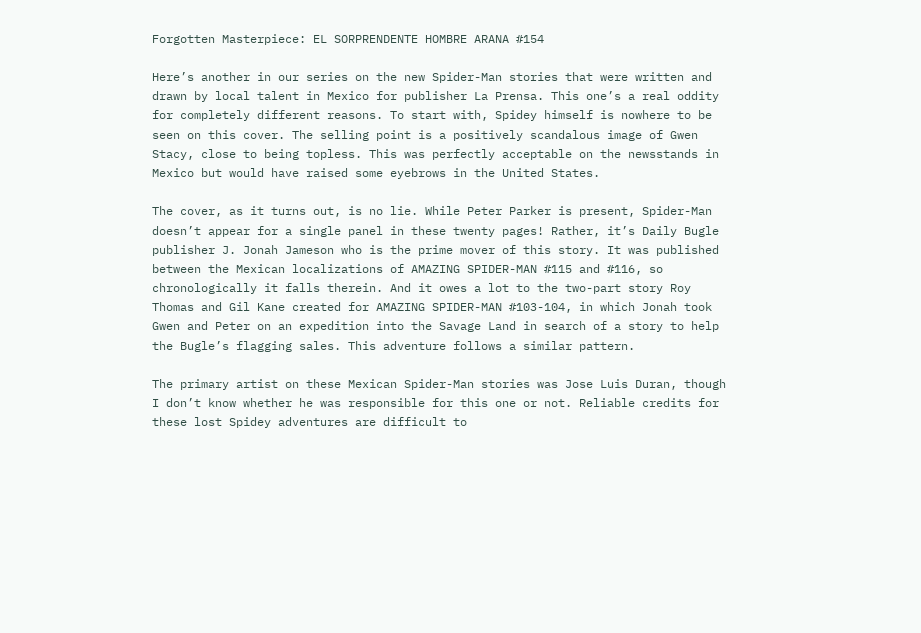Forgotten Masterpiece: EL SORPRENDENTE HOMBRE ARANA #154

Here’s another in our series on the new Spider-Man stories that were written and drawn by local talent in Mexico for publisher La Prensa. This one’s a real oddity for completely different reasons. To start with, Spidey himself is nowhere to be seen on this cover. The selling point is a positively scandalous image of Gwen Stacy, close to being topless. This was perfectly acceptable on the newsstands in Mexico but would have raised some eyebrows in the United States.

The cover, as it turns out, is no lie. While Peter Parker is present, Spider-Man doesn’t appear for a single panel in these twenty pages! Rather, it’s Daily Bugle publisher J. Jonah Jameson who is the prime mover of this story. It was published between the Mexican localizations of AMAZING SPIDER-MAN #115 and #116, so chronologically it falls therein. And it owes a lot to the two-part story Roy Thomas and Gil Kane created for AMAZING SPIDER-MAN #103-104, in which Jonah took Gwen and Peter on an expedition into the Savage Land in search of a story to help the Bugle’s flagging sales. This adventure follows a similar pattern.

The primary artist on these Mexican Spider-Man stories was Jose Luis Duran, though I don’t know whether he was responsible for this one or not. Reliable credits for these lost Spidey adventures are difficult to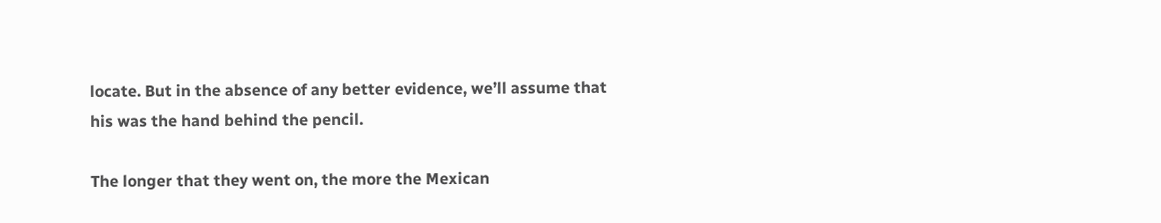locate. But in the absence of any better evidence, we’ll assume that his was the hand behind the pencil.

The longer that they went on, the more the Mexican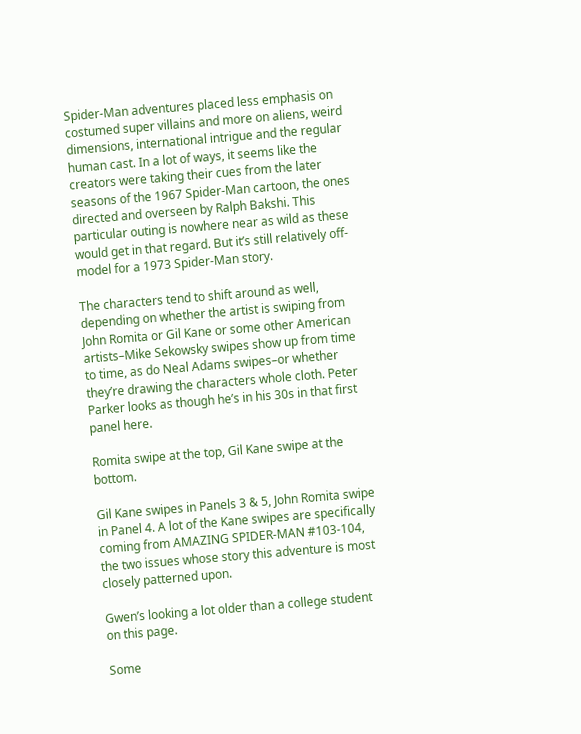Spider-Man adventures placed less emphasis on costumed super villains and more on aliens, weird dimensions, international intrigue and the regular human cast. In a lot of ways, it seems like the creators were taking their cues from the later seasons of the 1967 Spider-Man cartoon, the ones directed and overseen by Ralph Bakshi. This particular outing is nowhere near as wild as these would get in that regard. But it’s still relatively off-model for a 1973 Spider-Man story.

The characters tend to shift around as well, depending on whether the artist is swiping from John Romita or Gil Kane or some other American artists–Mike Sekowsky swipes show up from time to time, as do Neal Adams swipes–or whether they’re drawing the characters whole cloth. Peter Parker looks as though he’s in his 30s in that first panel here.

Romita swipe at the top, Gil Kane swipe at the bottom.

Gil Kane swipes in Panels 3 & 5, John Romita swipe in Panel 4. A lot of the Kane swipes are specifically coming from AMAZING SPIDER-MAN #103-104, the two issues whose story this adventure is most closely patterned upon.

Gwen’s looking a lot older than a college student on this page.

Some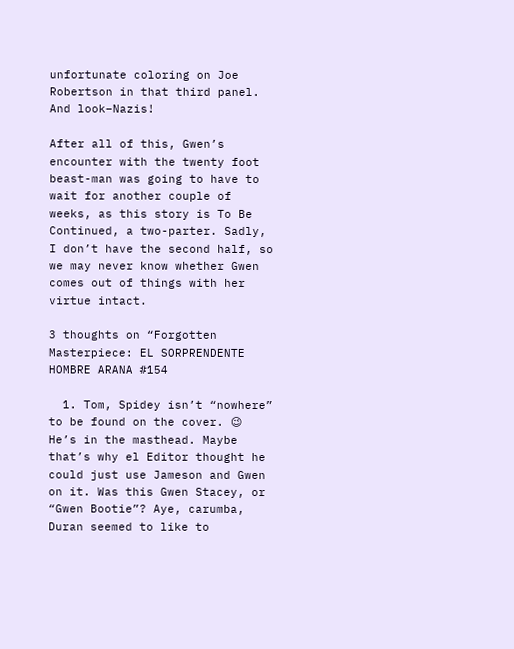unfortunate coloring on Joe Robertson in that third panel. And look–Nazis!

After all of this, Gwen’s encounter with the twenty foot beast-man was going to have to wait for another couple of weeks, as this story is To Be Continued, a two-parter. Sadly, I don’t have the second half, so we may never know whether Gwen comes out of things with her virtue intact.

3 thoughts on “Forgotten Masterpiece: EL SORPRENDENTE HOMBRE ARANA #154

  1. Tom, Spidey isn’t “nowhere” to be found on the cover. 😉 He’s in the masthead. Maybe that’s why el Editor thought he could just use Jameson and Gwen on it. Was this Gwen Stacey, or “Gwen Bootie”? Aye, carumba, Duran seemed to like to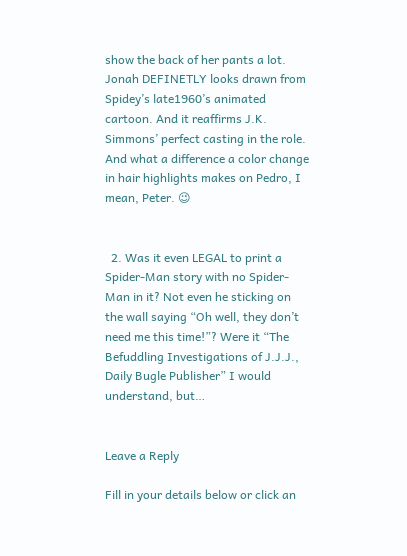show the back of her pants a lot. Jonah DEFINETLY looks drawn from Spidey’s late1960’s animated cartoon. And it reaffirms J.K. Simmons’ perfect casting in the role. And what a difference a color change in hair highlights makes on Pedro, I mean, Peter. 😉


  2. Was it even LEGAL to print a Spider-Man story with no Spider-Man in it? Not even he sticking on the wall saying “Oh well, they don’t need me this time!”? Were it “The Befuddling Investigations of J.J.J., Daily Bugle Publisher” I would understand, but…


Leave a Reply

Fill in your details below or click an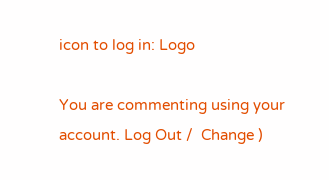icon to log in: Logo

You are commenting using your account. Log Out /  Change )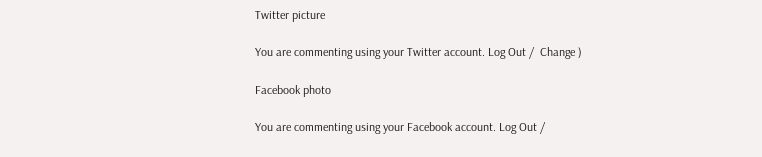Twitter picture

You are commenting using your Twitter account. Log Out /  Change )

Facebook photo

You are commenting using your Facebook account. Log Out /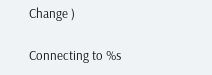Change )

Connecting to %s